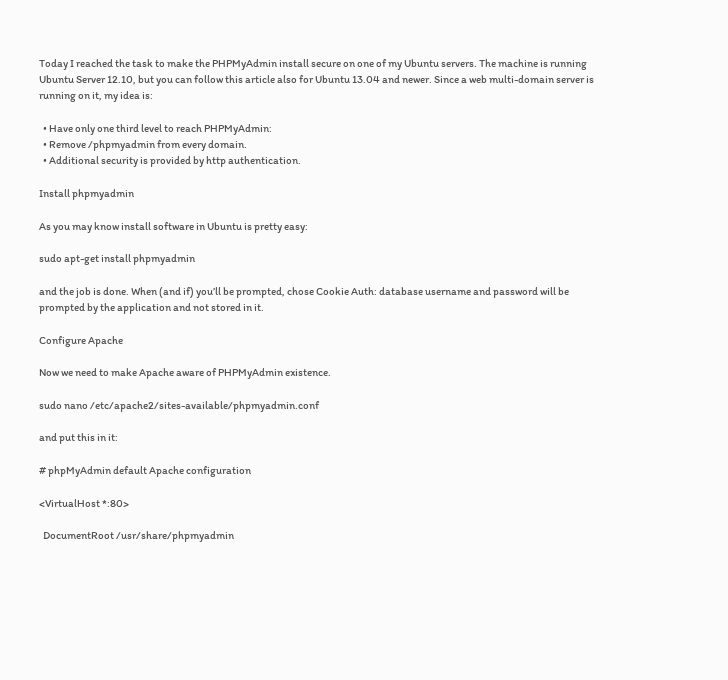Today I reached the task to make the PHPMyAdmin install secure on one of my Ubuntu servers. The machine is running Ubuntu Server 12.10, but you can follow this article also for Ubuntu 13.04 and newer. Since a web multi-domain server is running on it, my idea is:

  • Have only one third level to reach PHPMyAdmin:
  • Remove /phpmyadmin from every domain.
  • Additional security is provided by http authentication.

Install phpmyadmin

As you may know install software in Ubuntu is pretty easy:

sudo apt-get install phpmyadmin

and the job is done. When (and if) you’ll be prompted, chose Cookie Auth: database username and password will be prompted by the application and not stored in it.

Configure Apache

Now we need to make Apache aware of PHPMyAdmin existence.

sudo nano /etc/apache2/sites-available/phpmyadmin.conf

and put this in it:

# phpMyAdmin default Apache configuration

<VirtualHost *:80>

  DocumentRoot /usr/share/phpmyadmin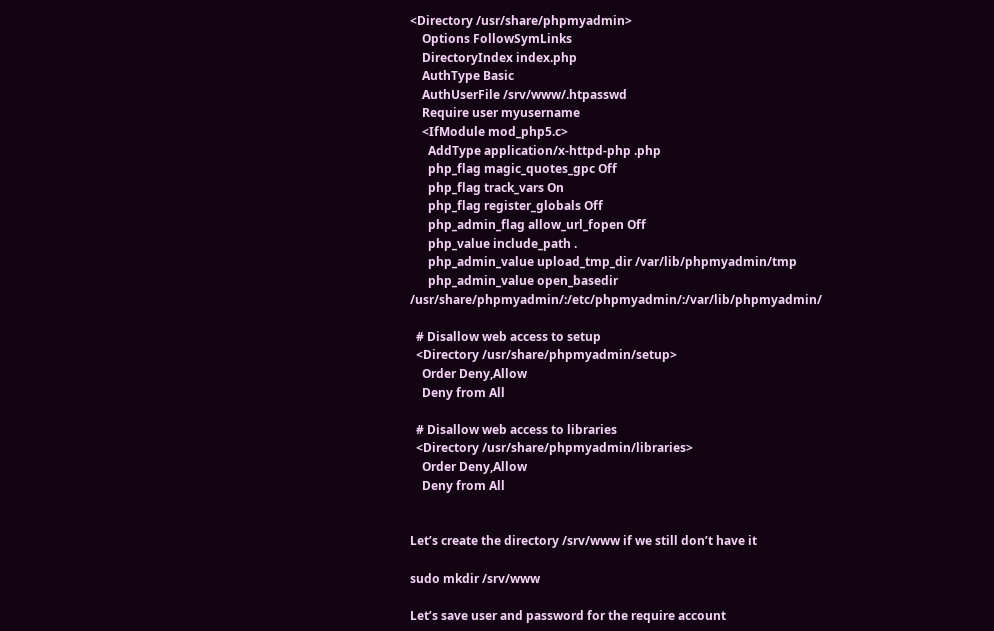<Directory /usr/share/phpmyadmin>
    Options FollowSymLinks
    DirectoryIndex index.php
    AuthType Basic
    AuthUserFile /srv/www/.htpasswd
    Require user myusername
    <IfModule mod_php5.c>
      AddType application/x-httpd-php .php
      php_flag magic_quotes_gpc Off
      php_flag track_vars On
      php_flag register_globals Off
      php_admin_flag allow_url_fopen Off
      php_value include_path .
      php_admin_value upload_tmp_dir /var/lib/phpmyadmin/tmp
      php_admin_value open_basedir /usr/share/phpmyadmin/:/etc/phpmyadmin/:/var/lib/phpmyadmin/

  # Disallow web access to setup
  <Directory /usr/share/phpmyadmin/setup>
    Order Deny,Allow
    Deny from All

  # Disallow web access to libraries
  <Directory /usr/share/phpmyadmin/libraries>
    Order Deny,Allow
    Deny from All


Let’s create the directory /srv/www if we still don’t have it

sudo mkdir /srv/www

Let’s save user and password for the require account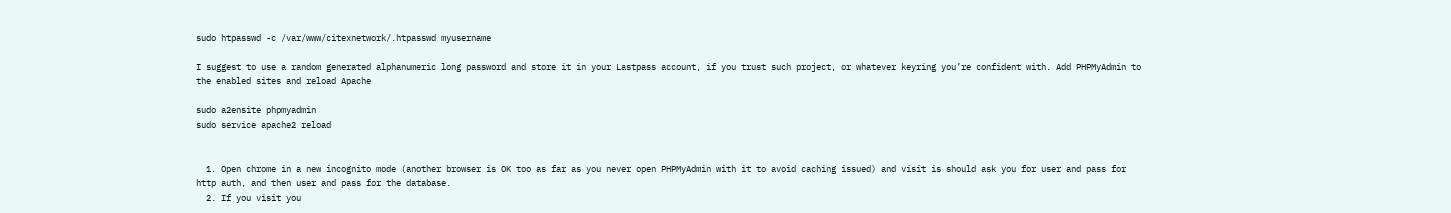sudo htpasswd -c /var/www/citexnetwork/.htpasswd myusername

I suggest to use a random generated alphanumeric long password and store it in your Lastpass account, if you trust such project, or whatever keyring you’re confident with. Add PHPMyAdmin to the enabled sites and reload Apache

sudo a2ensite phpmyadmin
sudo service apache2 reload


  1. Open chrome in a new incognito mode (another browser is OK too as far as you never open PHPMyAdmin with it to avoid caching issued) and visit is should ask you for user and pass for http auth, and then user and pass for the database.
  2. If you visit you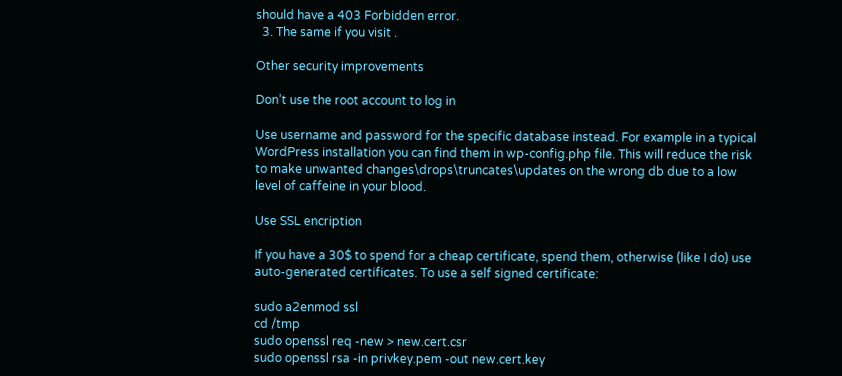should have a 403 Forbidden error.
  3. The same if you visit .

Other security improvements

Don’t use the root account to log in

Use username and password for the specific database instead. For example in a typical WordPress installation you can find them in wp-config.php file. This will reduce the risk to make unwanted changes\drops\truncates\updates on the wrong db due to a low level of caffeine in your blood.

Use SSL encription

If you have a 30$ to spend for a cheap certificate, spend them, otherwise (like I do) use auto-generated certificates. To use a self signed certificate:

sudo a2enmod ssl
cd /tmp
sudo openssl req -new > new.cert.csr
sudo openssl rsa -in privkey.pem -out new.cert.key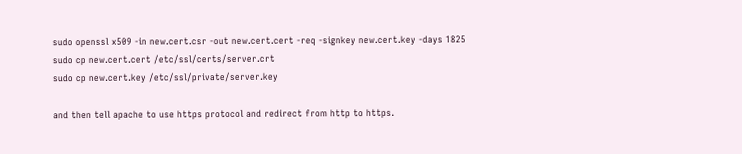sudo openssl x509 -in new.cert.csr -out new.cert.cert -req -signkey new.cert.key -days 1825
sudo cp new.cert.cert /etc/ssl/certs/server.crt
sudo cp new.cert.key /etc/ssl/private/server.key

and then tell apache to use https protocol and redirect from http to https.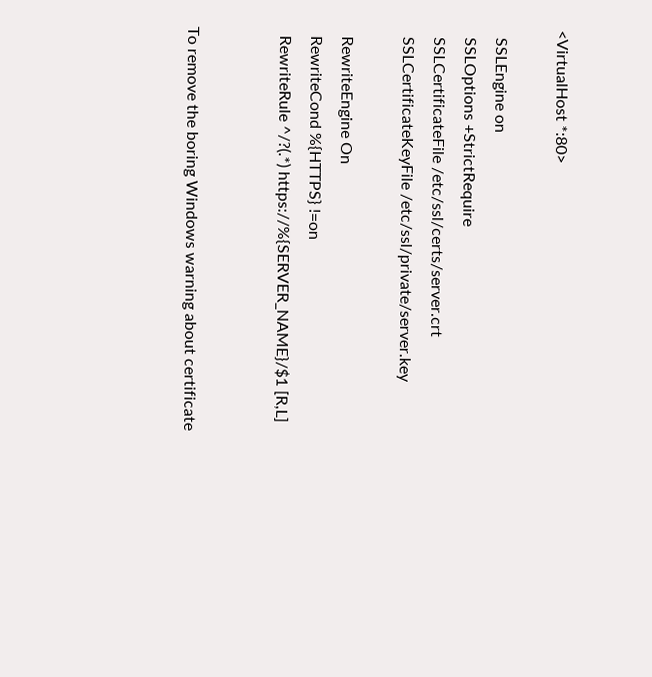<VirtualHost *:80>

  SSLEngine on
  SSLOptions +StrictRequire
  SSLCertificateFile /etc/ssl/certs/server.crt
  SSLCertificateKeyFile /etc/ssl/private/server.key

  RewriteEngine On
  RewriteCond %{HTTPS} !=on
  RewriteRule ^/?(.*) https://%{SERVER_NAME}/$1 [R,L]


To remove the boring Windows warning about certificate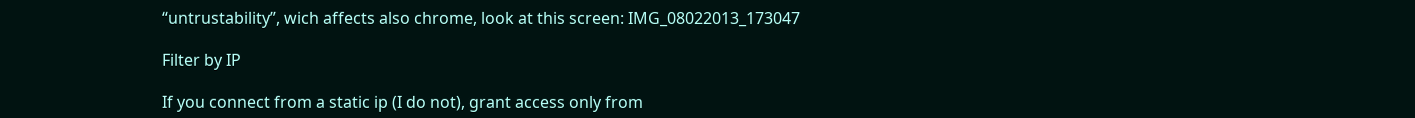“untrustability”, wich affects also chrome, look at this screen: IMG_08022013_173047

Filter by IP

If you connect from a static ip (I do not), grant access only from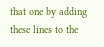that one by adding these lines to the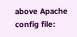above Apache config file: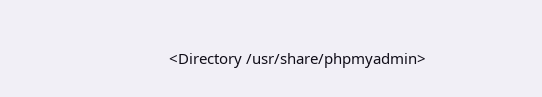<Directory /usr/share/phpmyadmin>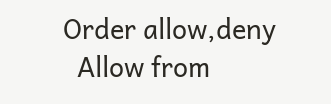Order allow,deny
  Allow from